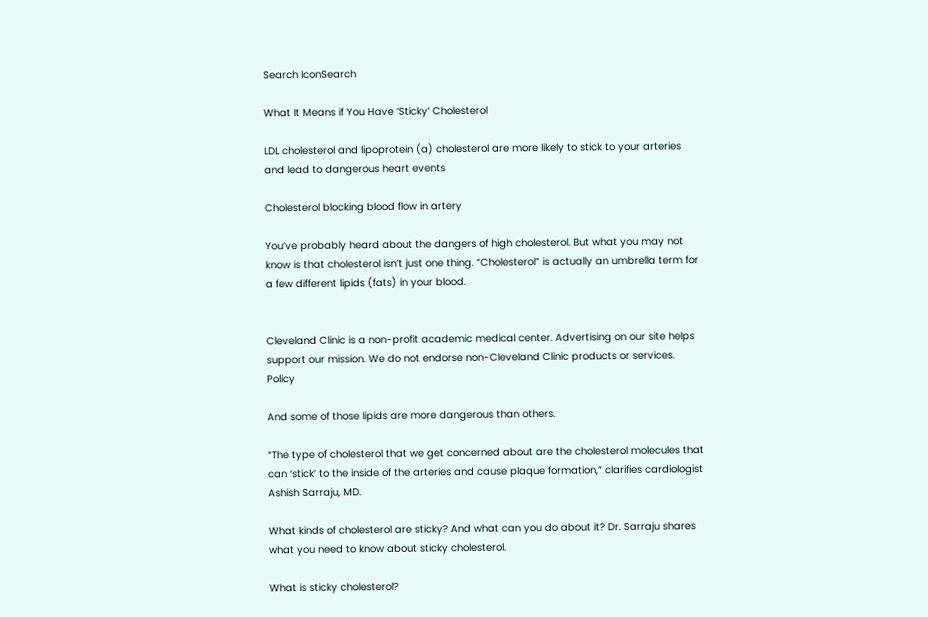Search IconSearch

What It Means if You Have ‘Sticky’ Cholesterol

LDL cholesterol and lipoprotein (a) cholesterol are more likely to stick to your arteries and lead to dangerous heart events

Cholesterol blocking blood flow in artery

You’ve probably heard about the dangers of high cholesterol. But what you may not know is that cholesterol isn’t just one thing. “Cholesterol” is actually an umbrella term for a few different lipids (fats) in your blood.


Cleveland Clinic is a non-profit academic medical center. Advertising on our site helps support our mission. We do not endorse non-Cleveland Clinic products or services. Policy

And some of those lipids are more dangerous than others.

“The type of cholesterol that we get concerned about are the cholesterol molecules that can ‘stick’ to the inside of the arteries and cause plaque formation,” clarifies cardiologist Ashish Sarraju, MD.

What kinds of cholesterol are sticky? And what can you do about it? Dr. Sarraju shares what you need to know about sticky cholesterol.

What is sticky cholesterol?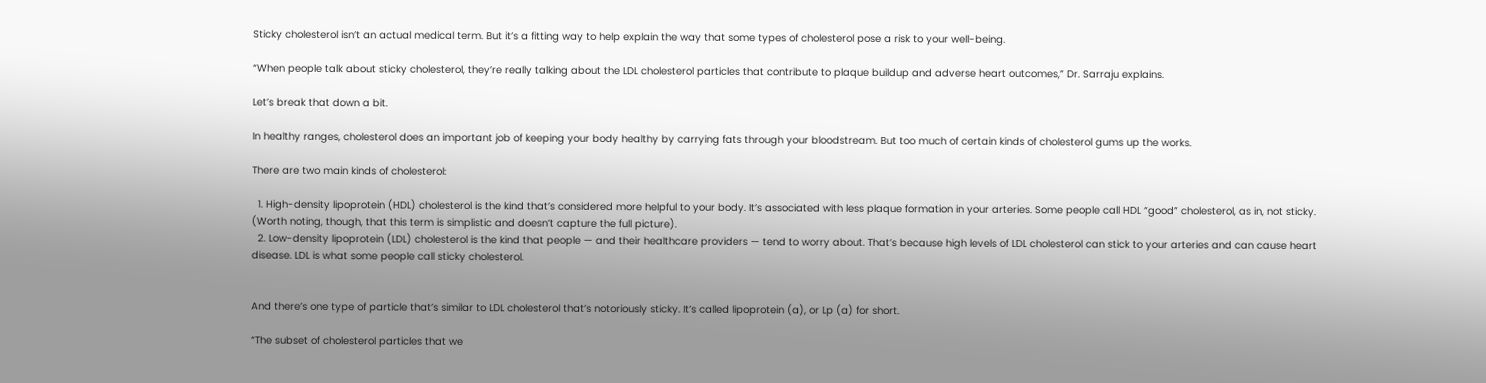Sticky cholesterol isn’t an actual medical term. But it’s a fitting way to help explain the way that some types of cholesterol pose a risk to your well-being.

“When people talk about sticky cholesterol, they’re really talking about the LDL cholesterol particles that contribute to plaque buildup and adverse heart outcomes,” Dr. Sarraju explains.

Let’s break that down a bit.

In healthy ranges, cholesterol does an important job of keeping your body healthy by carrying fats through your bloodstream. But too much of certain kinds of cholesterol gums up the works.

There are two main kinds of cholesterol:

  1. High-density lipoprotein (HDL) cholesterol is the kind that’s considered more helpful to your body. It’s associated with less plaque formation in your arteries. Some people call HDL “good” cholesterol, as in, not sticky. (Worth noting, though, that this term is simplistic and doesn’t capture the full picture).
  2. Low-density lipoprotein (LDL) cholesterol is the kind that people — and their healthcare providers — tend to worry about. That’s because high levels of LDL cholesterol can stick to your arteries and can cause heart disease. LDL is what some people call sticky cholesterol.


And there’s one type of particle that’s similar to LDL cholesterol that’s notoriously sticky. It’s called lipoprotein (a), or Lp (a) for short.

“The subset of cholesterol particles that we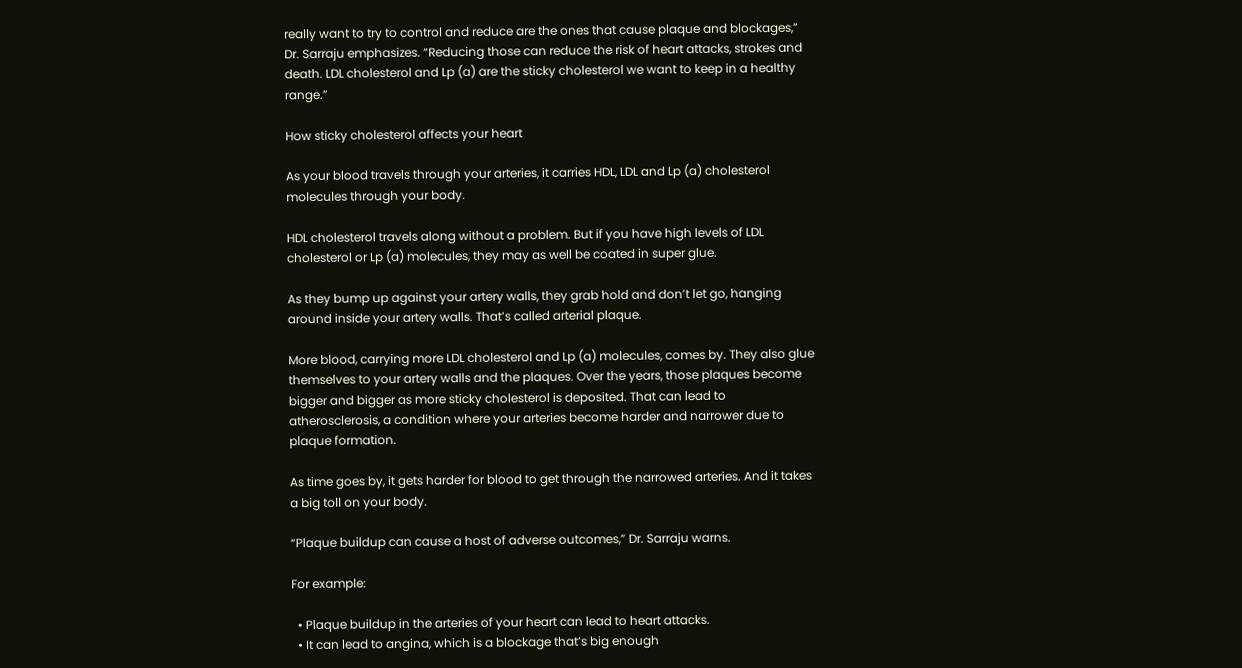really want to try to control and reduce are the ones that cause plaque and blockages,” Dr. Sarraju emphasizes. “Reducing those can reduce the risk of heart attacks, strokes and death. LDL cholesterol and Lp (a) are the sticky cholesterol we want to keep in a healthy range.”

How sticky cholesterol affects your heart

As your blood travels through your arteries, it carries HDL, LDL and Lp (a) cholesterol molecules through your body.

HDL cholesterol travels along without a problem. But if you have high levels of LDL cholesterol or Lp (a) molecules, they may as well be coated in super glue.

As they bump up against your artery walls, they grab hold and don’t let go, hanging around inside your artery walls. That’s called arterial plaque.

More blood, carrying more LDL cholesterol and Lp (a) molecules, comes by. They also glue themselves to your artery walls and the plaques. Over the years, those plaques become bigger and bigger as more sticky cholesterol is deposited. That can lead to atherosclerosis, a condition where your arteries become harder and narrower due to plaque formation.

As time goes by, it gets harder for blood to get through the narrowed arteries. And it takes a big toll on your body.

“Plaque buildup can cause a host of adverse outcomes,” Dr. Sarraju warns.

For example:

  • Plaque buildup in the arteries of your heart can lead to heart attacks.
  • It can lead to angina, which is a blockage that’s big enough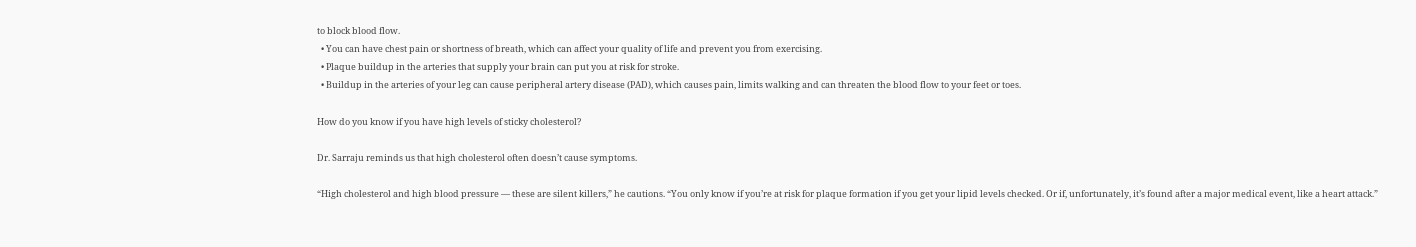to block blood flow.
  • You can have chest pain or shortness of breath, which can affect your quality of life and prevent you from exercising.
  • Plaque buildup in the arteries that supply your brain can put you at risk for stroke.
  • Buildup in the arteries of your leg can cause peripheral artery disease (PAD), which causes pain, limits walking and can threaten the blood flow to your feet or toes.

How do you know if you have high levels of sticky cholesterol?

Dr. Sarraju reminds us that high cholesterol often doesn’t cause symptoms.

“High cholesterol and high blood pressure — these are silent killers,” he cautions. “You only know if you’re at risk for plaque formation if you get your lipid levels checked. Or if, unfortunately, it’s found after a major medical event, like a heart attack.”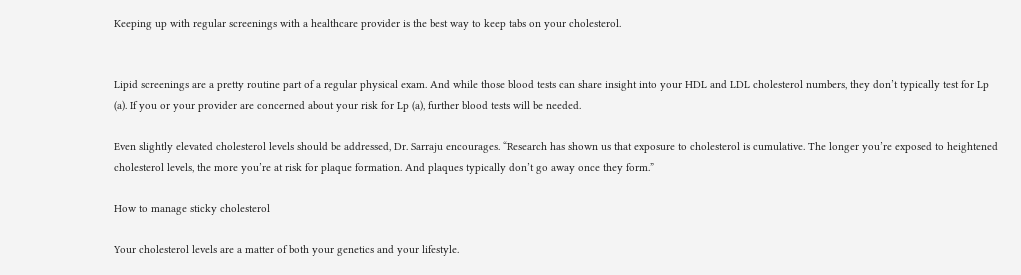Keeping up with regular screenings with a healthcare provider is the best way to keep tabs on your cholesterol.


Lipid screenings are a pretty routine part of a regular physical exam. And while those blood tests can share insight into your HDL and LDL cholesterol numbers, they don’t typically test for Lp (a). If you or your provider are concerned about your risk for Lp (a), further blood tests will be needed.

Even slightly elevated cholesterol levels should be addressed, Dr. Sarraju encourages. “Research has shown us that exposure to cholesterol is cumulative. The longer you’re exposed to heightened cholesterol levels, the more you’re at risk for plaque formation. And plaques typically don’t go away once they form.”

How to manage sticky cholesterol

Your cholesterol levels are a matter of both your genetics and your lifestyle.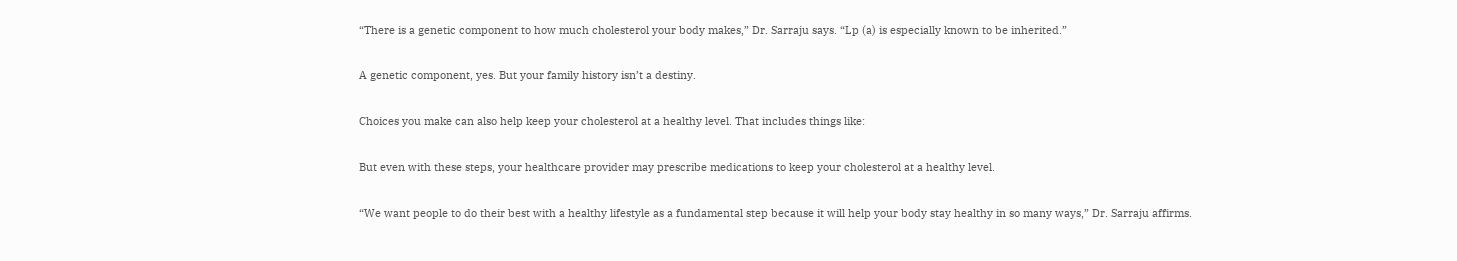“There is a genetic component to how much cholesterol your body makes,” Dr. Sarraju says. “Lp (a) is especially known to be inherited.”

A genetic component, yes. But your family history isn’t a destiny.

Choices you make can also help keep your cholesterol at a healthy level. That includes things like:

But even with these steps, your healthcare provider may prescribe medications to keep your cholesterol at a healthy level.

“We want people to do their best with a healthy lifestyle as a fundamental step because it will help your body stay healthy in so many ways,” Dr. Sarraju affirms.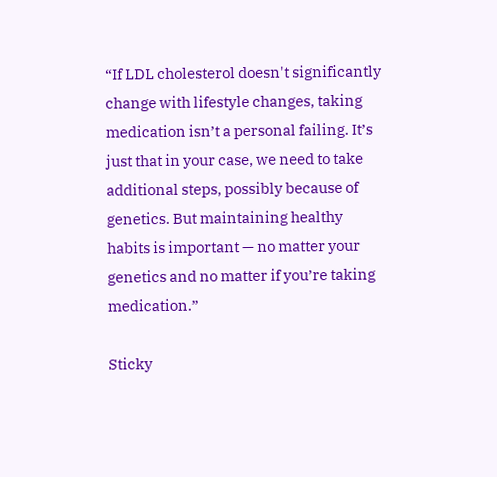“If LDL cholesterol doesn't significantly change with lifestyle changes, taking medication isn’t a personal failing. It’s just that in your case, we need to take additional steps, possibly because of genetics. But maintaining healthy habits is important — no matter your genetics and no matter if you’re taking medication.”

Sticky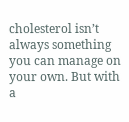cholesterol isn’t always something you can manage on your own. But with a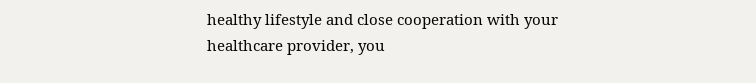healthy lifestyle and close cooperation with your healthcare provider, you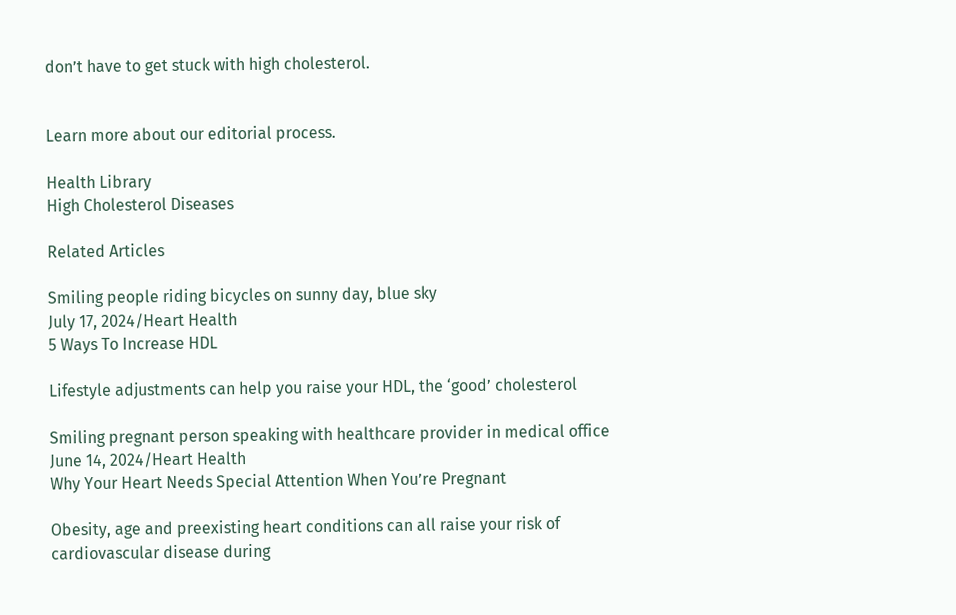don’t have to get stuck with high cholesterol.


Learn more about our editorial process.

Health Library
High Cholesterol Diseases

Related Articles

Smiling people riding bicycles on sunny day, blue sky
July 17, 2024/Heart Health
5 Ways To Increase HDL

Lifestyle adjustments can help you raise your HDL, the ‘good’ cholesterol

Smiling pregnant person speaking with healthcare provider in medical office
June 14, 2024/Heart Health
Why Your Heart Needs Special Attention When You’re Pregnant

Obesity, age and preexisting heart conditions can all raise your risk of cardiovascular disease during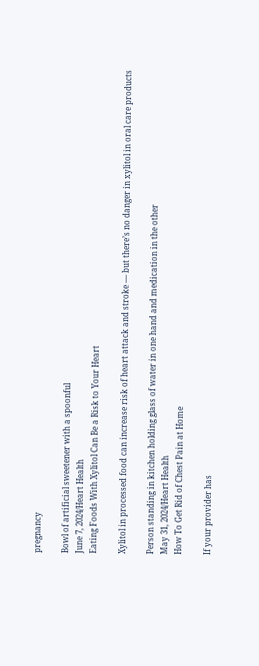pregnancy

Bowl of artificial sweetener with a spoonful
June 7, 2024/Heart Health
Eating Foods With Xylitol Can Be a Risk to Your Heart

Xylitol in processed food can increase risk of heart attack and stroke — but there’s no danger in xylitol in oral care products

Person standing in kitchen holding glass of water in one hand and medication in the other
May 31, 2024/Heart Health
How To Get Rid of Chest Pain at Home

If your provider has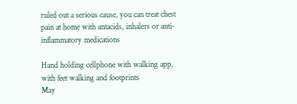ruled out a serious cause, you can treat chest pain at home with antacids, inhalers or anti-inflammatory medications

Hand holding cellphone with walking app, with feet walking and footprints
May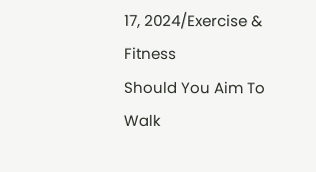17, 2024/Exercise & Fitness
Should You Aim To Walk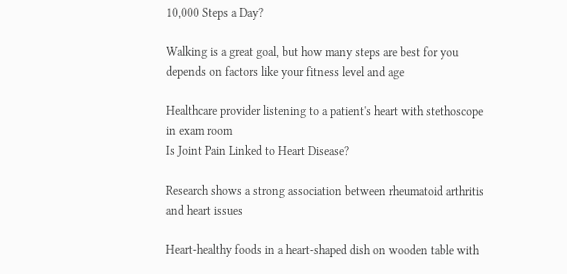10,000 Steps a Day?

Walking is a great goal, but how many steps are best for you depends on factors like your fitness level and age

Healthcare provider listening to a patient's heart with stethoscope in exam room
Is Joint Pain Linked to Heart Disease?

Research shows a strong association between rheumatoid arthritis and heart issues

Heart-healthy foods in a heart-shaped dish on wooden table with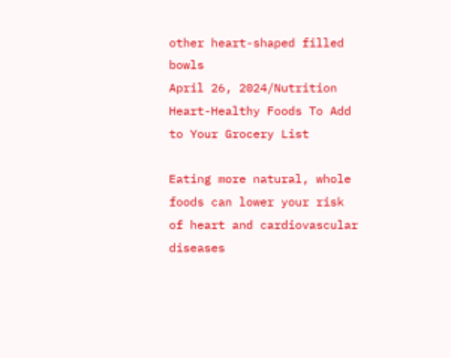other heart-shaped filled bowls
April 26, 2024/Nutrition
Heart-Healthy Foods To Add to Your Grocery List

Eating more natural, whole foods can lower your risk of heart and cardiovascular diseases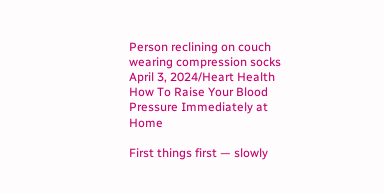Person reclining on couch wearing compression socks
April 3, 2024/Heart Health
How To Raise Your Blood Pressure Immediately at Home

First things first — slowly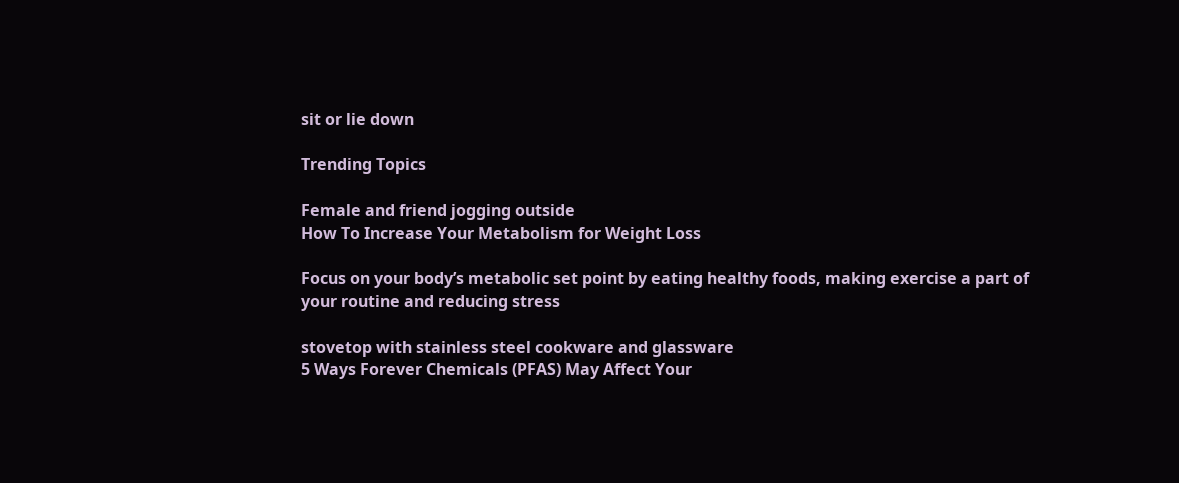sit or lie down

Trending Topics

Female and friend jogging outside
How To Increase Your Metabolism for Weight Loss

Focus on your body’s metabolic set point by eating healthy foods, making exercise a part of your routine and reducing stress

stovetop with stainless steel cookware and glassware
5 Ways Forever Chemicals (PFAS) May Affect Your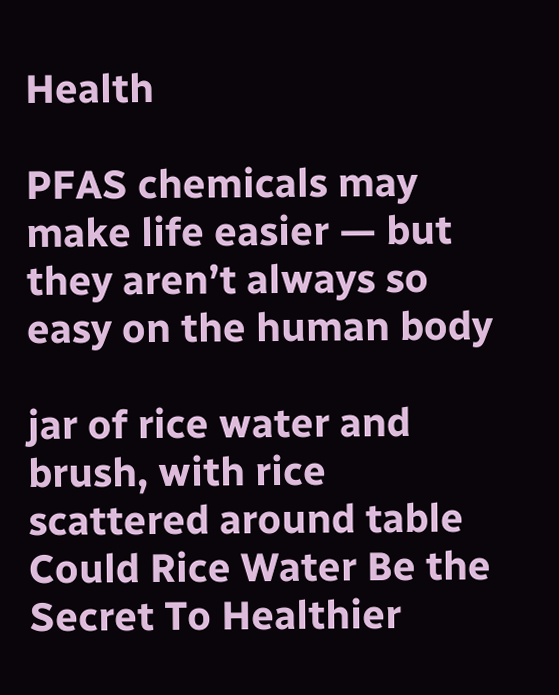Health

PFAS chemicals may make life easier — but they aren’t always so easy on the human body

jar of rice water and brush, with rice scattered around table
Could Rice Water Be the Secret To Healthier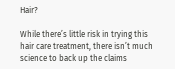Hair?

While there’s little risk in trying this hair care treatment, there isn’t much science to back up the claims